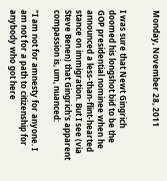Monday, November 28, 2011


I was sure that Newt Gingrich doomed his longshot bid to be the GOP presidential nominee when he announced a less-than-flint-hearted stance on immigration. But I see (via Steve Benen) that Gingrich's apparent compassion is, um, nuanced:

"I am not for amnesty for anyone. I am not for a path to citizenship for anybody who got here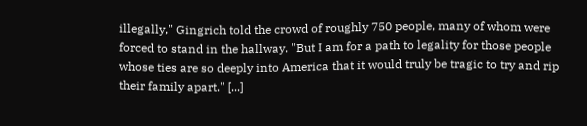illegally," Gingrich told the crowd of roughly 750 people, many of whom were forced to stand in the hallway. "But I am for a path to legality for those people whose ties are so deeply into America that it would truly be tragic to try and rip their family apart." [...]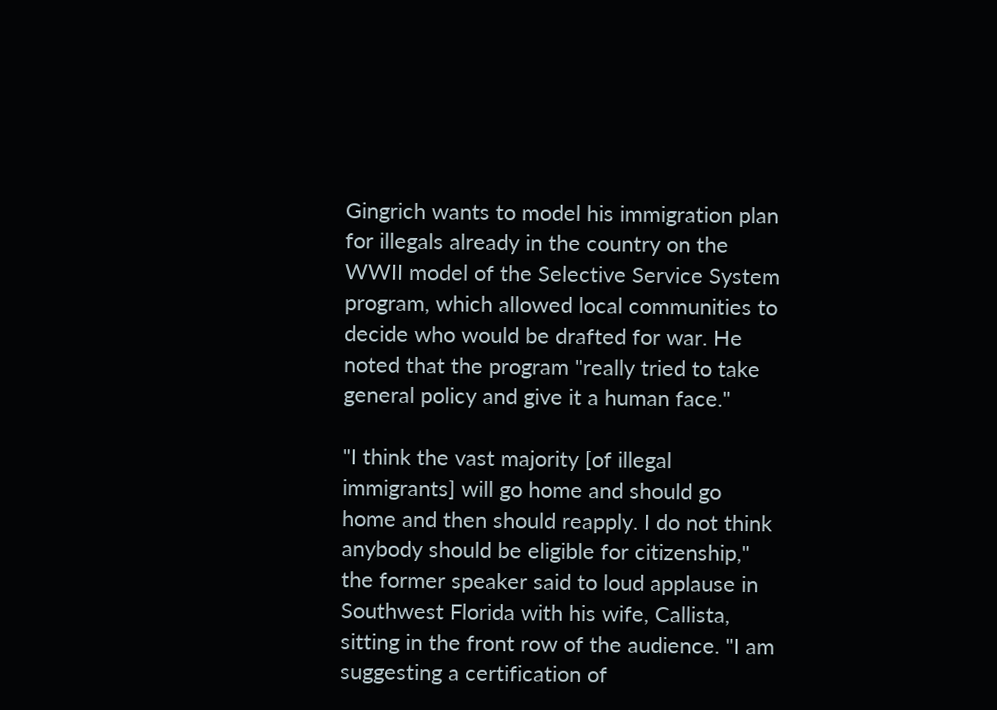Gingrich wants to model his immigration plan for illegals already in the country on the WWII model of the Selective Service System program, which allowed local communities to decide who would be drafted for war. He noted that the program "really tried to take general policy and give it a human face."

"I think the vast majority [of illegal immigrants] will go home and should go home and then should reapply. I do not think anybody should be eligible for citizenship," the former speaker said to loud applause in Southwest Florida with his wife, Callista, sitting in the front row of the audience. "I am suggesting a certification of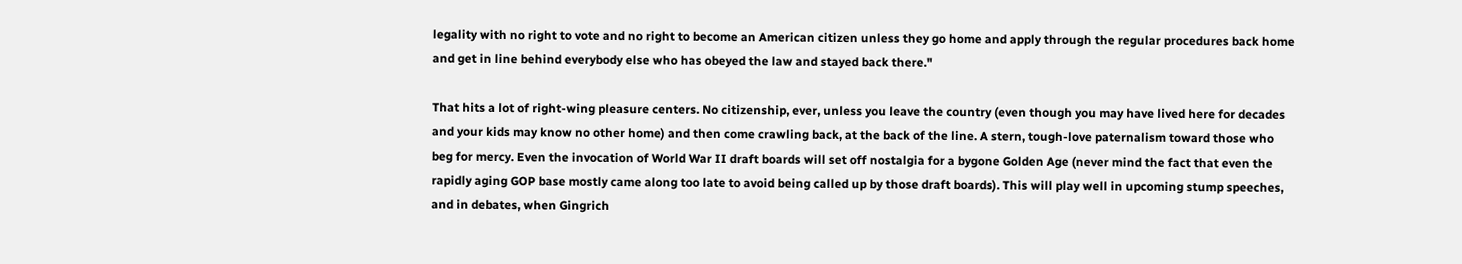legality with no right to vote and no right to become an American citizen unless they go home and apply through the regular procedures back home and get in line behind everybody else who has obeyed the law and stayed back there."

That hits a lot of right-wing pleasure centers. No citizenship, ever, unless you leave the country (even though you may have lived here for decades and your kids may know no other home) and then come crawling back, at the back of the line. A stern, tough-love paternalism toward those who beg for mercy. Even the invocation of World War II draft boards will set off nostalgia for a bygone Golden Age (never mind the fact that even the rapidly aging GOP base mostly came along too late to avoid being called up by those draft boards). This will play well in upcoming stump speeches, and in debates, when Gingrich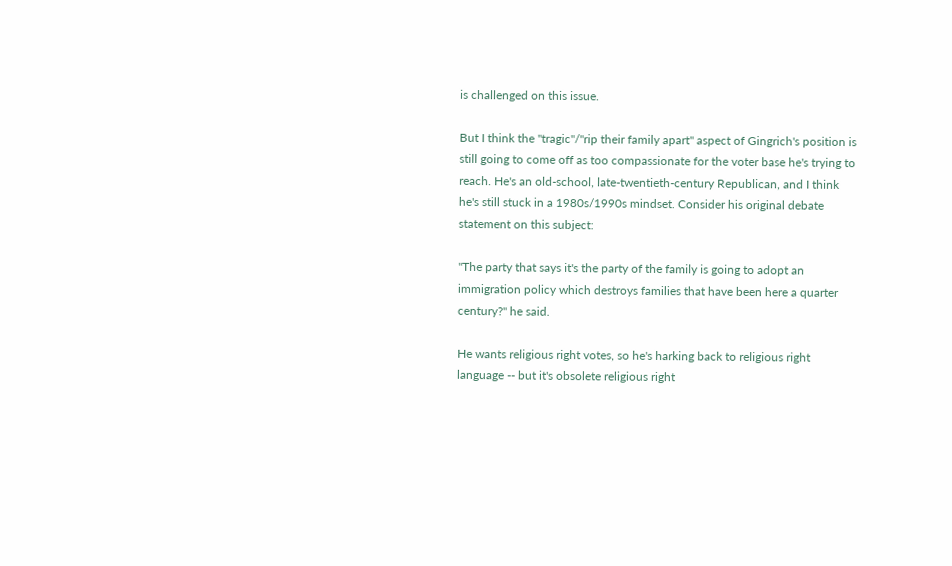is challenged on this issue.

But I think the "tragic"/"rip their family apart" aspect of Gingrich's position is still going to come off as too compassionate for the voter base he's trying to reach. He's an old-school, late-twentieth-century Republican, and I think he's still stuck in a 1980s/1990s mindset. Consider his original debate statement on this subject:

"The party that says it's the party of the family is going to adopt an immigration policy which destroys families that have been here a quarter century?" he said.

He wants religious right votes, so he's harking back to religious right language -- but it's obsolete religious right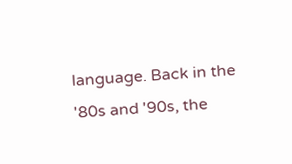language. Back in the '80s and '90s, the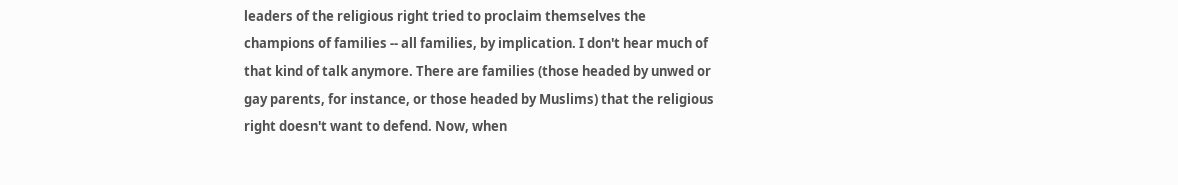leaders of the religious right tried to proclaim themselves the champions of families -- all families, by implication. I don't hear much of that kind of talk anymore. There are families (those headed by unwed or gay parents, for instance, or those headed by Muslims) that the religious right doesn't want to defend. Now, when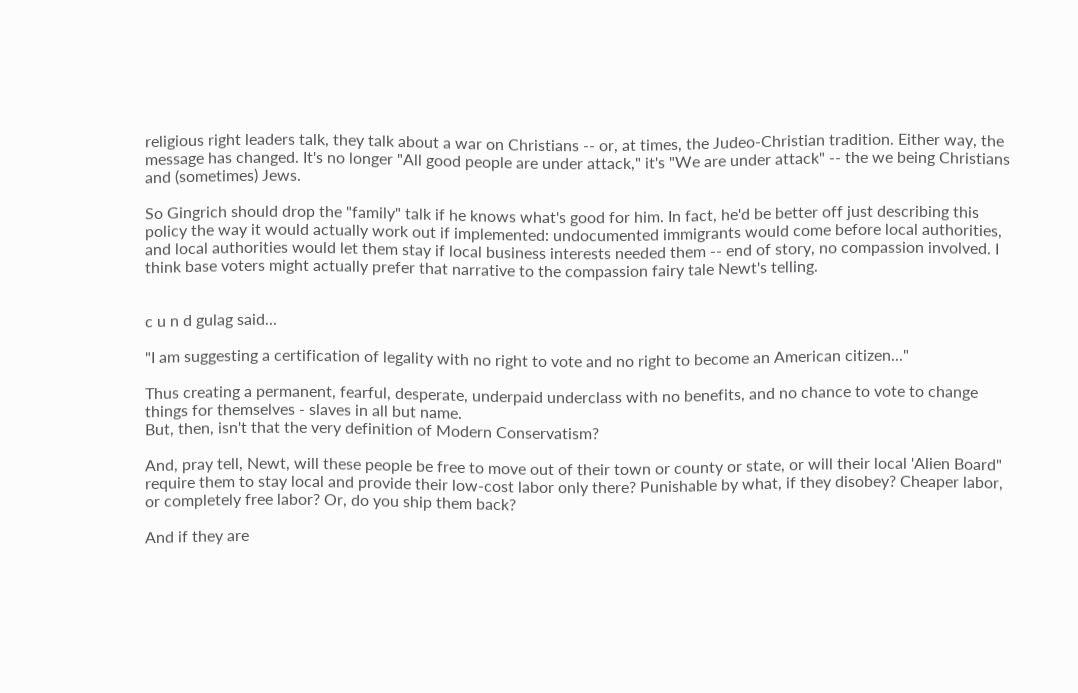religious right leaders talk, they talk about a war on Christians -- or, at times, the Judeo-Christian tradition. Either way, the message has changed. It's no longer "All good people are under attack," it's "We are under attack" -- the we being Christians and (sometimes) Jews.

So Gingrich should drop the "family" talk if he knows what's good for him. In fact, he'd be better off just describing this policy the way it would actually work out if implemented: undocumented immigrants would come before local authorities, and local authorities would let them stay if local business interests needed them -- end of story, no compassion involved. I think base voters might actually prefer that narrative to the compassion fairy tale Newt's telling.


c u n d gulag said...

"I am suggesting a certification of legality with no right to vote and no right to become an American citizen..."

Thus creating a permanent, fearful, desperate, underpaid underclass with no benefits, and no chance to vote to change things for themselves - slaves in all but name.
But, then, isn't that the very definition of Modern Conservatism?

And, pray tell, Newt, will these people be free to move out of their town or county or state, or will their local 'Alien Board" require them to stay local and provide their low-cost labor only there? Punishable by what, if they disobey? Cheaper labor, or completely free labor? Or, do you ship them back?

And if they are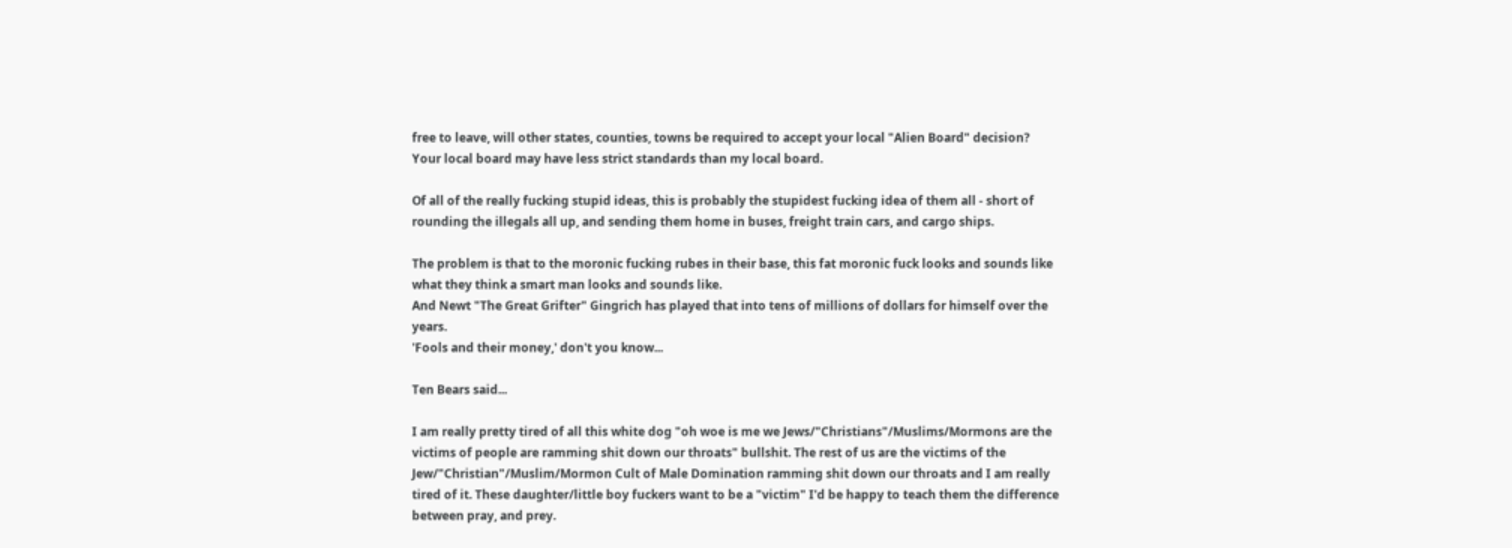free to leave, will other states, counties, towns be required to accept your local "Alien Board" decision?
Your local board may have less strict standards than my local board.

Of all of the really fucking stupid ideas, this is probably the stupidest fucking idea of them all - short of rounding the illegals all up, and sending them home in buses, freight train cars, and cargo ships.

The problem is that to the moronic fucking rubes in their base, this fat moronic fuck looks and sounds like what they think a smart man looks and sounds like.
And Newt "The Great Grifter" Gingrich has played that into tens of millions of dollars for himself over the years.
'Fools and their money,' don't you know...

Ten Bears said...

I am really pretty tired of all this white dog "oh woe is me we Jews/"Christians"/Muslims/Mormons are the victims of people are ramming shit down our throats" bullshit. The rest of us are the victims of the Jew/"Christian"/Muslim/Mormon Cult of Male Domination ramming shit down our throats and I am really tired of it. These daughter/little boy fuckers want to be a "victim" I'd be happy to teach them the difference between pray, and prey.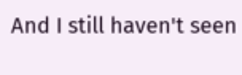And I still haven't seen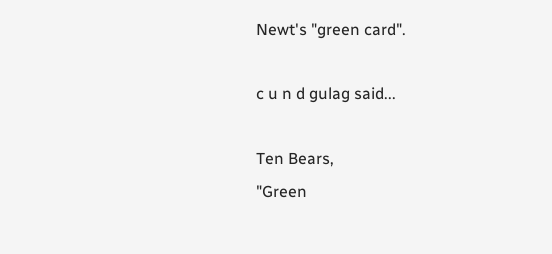Newt's "green card".

c u n d gulag said...

Ten Bears,
"Green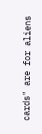cards" are for aliens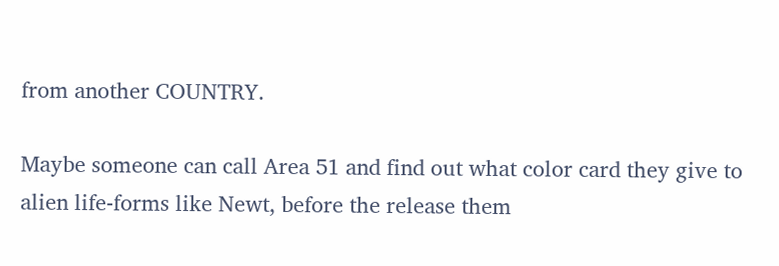from another COUNTRY.

Maybe someone can call Area 51 and find out what color card they give to alien life-forms like Newt, before the release them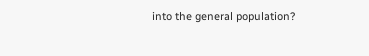into the general population?